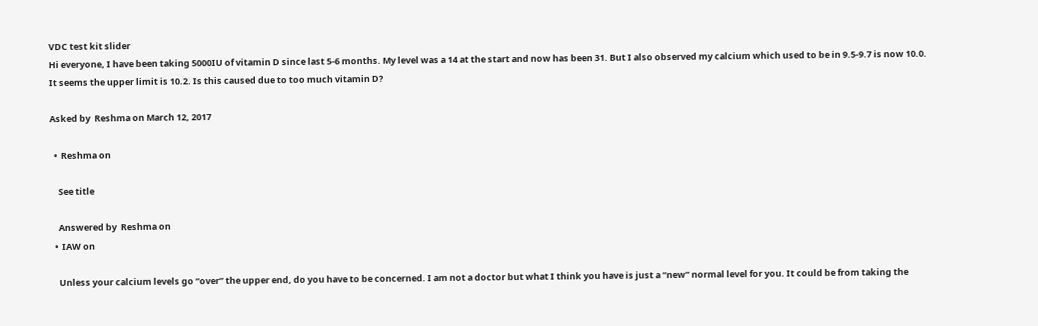VDC test kit slider
Hi everyone, I have been taking 5000IU of vitamin D since last 5-6 months. My level was a 14 at the start and now has been 31. But I also observed my calcium which used to be in 9.5-9.7 is now 10.0. It seems the upper limit is 10.2. Is this caused due to too much vitamin D?

Asked by  Reshma on March 12, 2017

  •  Reshma on

    See title

    Answered by  Reshma on
  •  IAW on

    Unless your calcium levels go “over” the upper end, do you have to be concerned. I am not a doctor but what I think you have is just a “new” normal level for you. It could be from taking the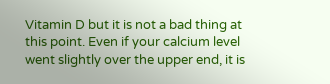Vitamin D but it is not a bad thing at this point. Even if your calcium level went slightly over the upper end, it is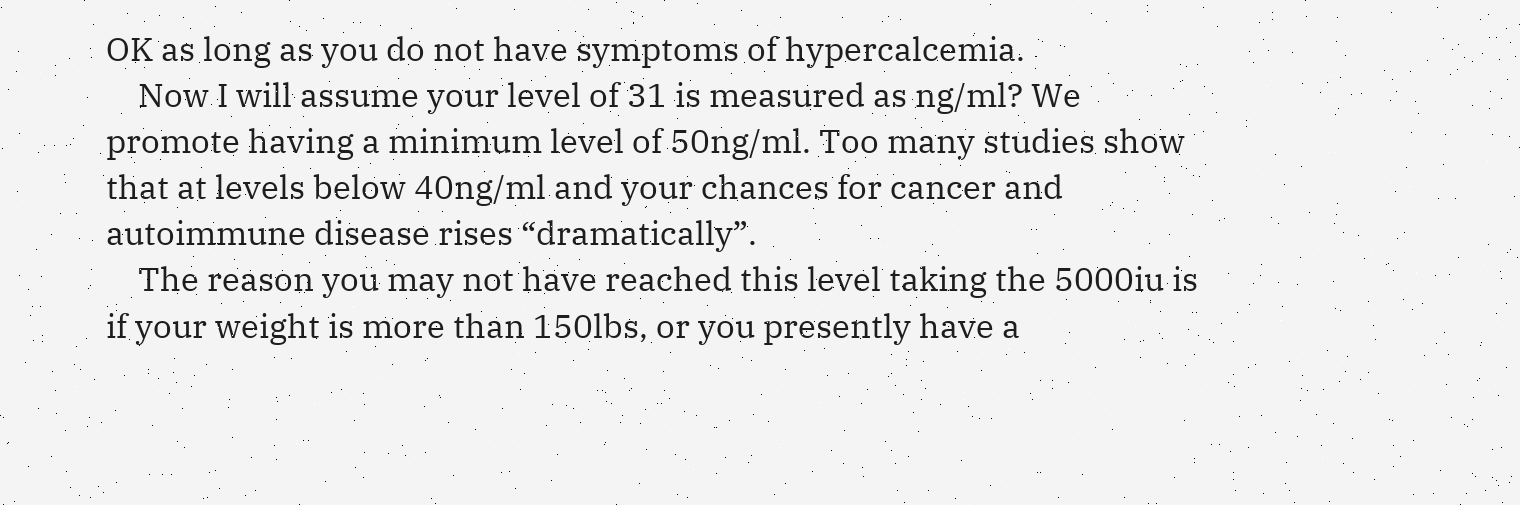OK as long as you do not have symptoms of hypercalcemia.
    Now I will assume your level of 31 is measured as ng/ml? We promote having a minimum level of 50ng/ml. Too many studies show that at levels below 40ng/ml and your chances for cancer and autoimmune disease rises “dramatically”.
    The reason you may not have reached this level taking the 5000iu is if your weight is more than 150lbs, or you presently have a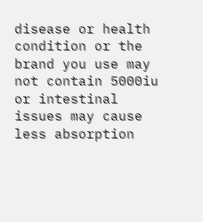disease or health condition or the brand you use may not contain 5000iu or intestinal issues may cause less absorption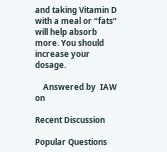and taking Vitamin D with a meal or “fats” will help absorb more. You should increase your dosage.

    Answered by  IAW on

Recent Discussion

Popular Questions